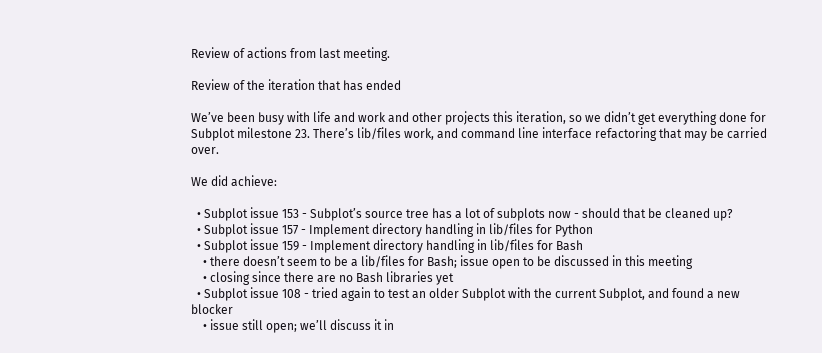Review of actions from last meeting.

Review of the iteration that has ended

We’ve been busy with life and work and other projects this iteration, so we didn’t get everything done for Subplot milestone 23. There’s lib/files work, and command line interface refactoring that may be carried over.

We did achieve:

  • Subplot issue 153 - Subplot’s source tree has a lot of subplots now - should that be cleaned up?
  • Subplot issue 157 - Implement directory handling in lib/files for Python
  • Subplot issue 159 - Implement directory handling in lib/files for Bash
    • there doesn’t seem to be a lib/files for Bash; issue open to be discussed in this meeting
    • closing since there are no Bash libraries yet
  • Subplot issue 108 - tried again to test an older Subplot with the current Subplot, and found a new blocker
    • issue still open; we’ll discuss it in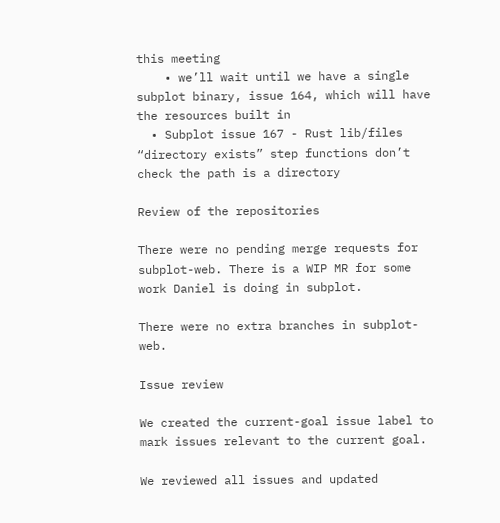this meeting
    • we’ll wait until we have a single subplot binary, issue 164, which will have the resources built in
  • Subplot issue 167 - Rust lib/files “directory exists” step functions don’t check the path is a directory

Review of the repositories

There were no pending merge requests for subplot-web. There is a WIP MR for some work Daniel is doing in subplot.

There were no extra branches in subplot-web.

Issue review

We created the current-goal issue label to mark issues relevant to the current goal.

We reviewed all issues and updated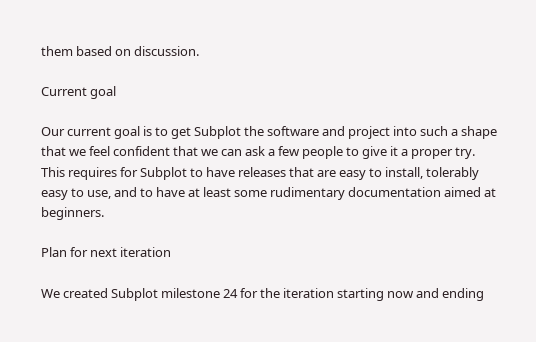them based on discussion.

Current goal

Our current goal is to get Subplot the software and project into such a shape that we feel confident that we can ask a few people to give it a proper try. This requires for Subplot to have releases that are easy to install, tolerably easy to use, and to have at least some rudimentary documentation aimed at beginners.

Plan for next iteration

We created Subplot milestone 24 for the iteration starting now and ending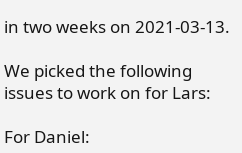in two weeks on 2021-03-13.

We picked the following issues to work on for Lars:

For Daniel: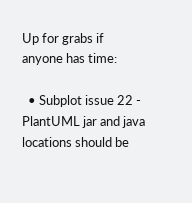Up for grabs if anyone has time:

  • Subplot issue 22 - PlantUML jar and java locations should be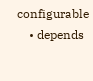configurable
    • depends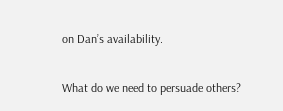on Dan’s availability.

What do we need to persuade others?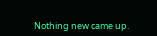Nothing new came up.